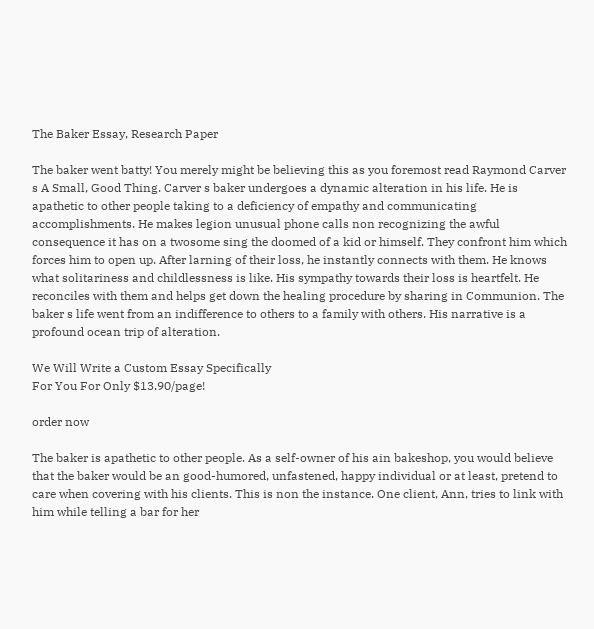The Baker Essay, Research Paper

The baker went batty! You merely might be believing this as you foremost read Raymond Carver s A Small, Good Thing. Carver s baker undergoes a dynamic alteration in his life. He is apathetic to other people taking to a deficiency of empathy and communicating accomplishments. He makes legion unusual phone calls non recognizing the awful consequence it has on a twosome sing the doomed of a kid or himself. They confront him which forces him to open up. After larning of their loss, he instantly connects with them. He knows what solitariness and childlessness is like. His sympathy towards their loss is heartfelt. He reconciles with them and helps get down the healing procedure by sharing in Communion. The baker s life went from an indifference to others to a family with others. His narrative is a profound ocean trip of alteration.

We Will Write a Custom Essay Specifically
For You For Only $13.90/page!

order now

The baker is apathetic to other people. As a self-owner of his ain bakeshop, you would believe that the baker would be an good-humored, unfastened, happy individual or at least, pretend to care when covering with his clients. This is non the instance. One client, Ann, tries to link with him while telling a bar for her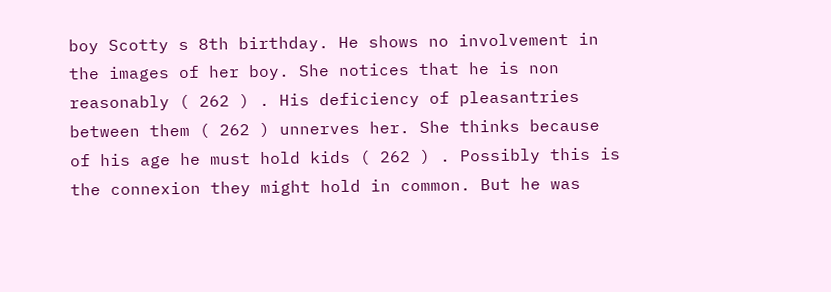boy Scotty s 8th birthday. He shows no involvement in the images of her boy. She notices that he is non reasonably ( 262 ) . His deficiency of pleasantries between them ( 262 ) unnerves her. She thinks because of his age he must hold kids ( 262 ) . Possibly this is the connexion they might hold in common. But he was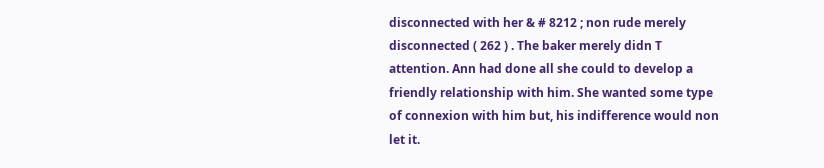disconnected with her & # 8212 ; non rude merely disconnected ( 262 ) . The baker merely didn T attention. Ann had done all she could to develop a friendly relationship with him. She wanted some type of connexion with him but, his indifference would non let it.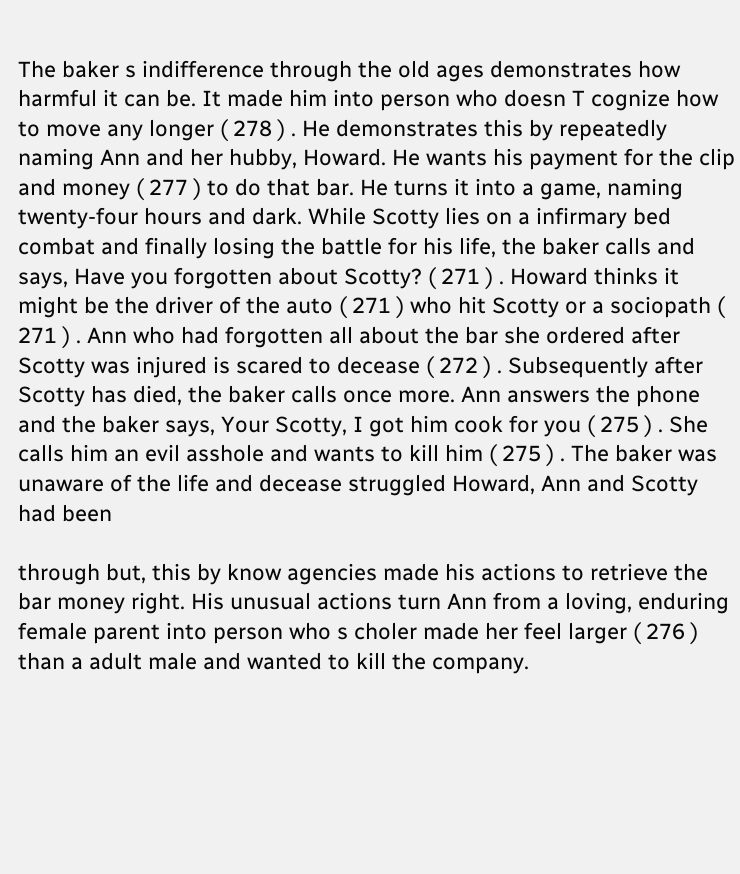The baker s indifference through the old ages demonstrates how harmful it can be. It made him into person who doesn T cognize how to move any longer ( 278 ) . He demonstrates this by repeatedly naming Ann and her hubby, Howard. He wants his payment for the clip and money ( 277 ) to do that bar. He turns it into a game, naming twenty-four hours and dark. While Scotty lies on a infirmary bed combat and finally losing the battle for his life, the baker calls and says, Have you forgotten about Scotty? ( 271 ) . Howard thinks it might be the driver of the auto ( 271 ) who hit Scotty or a sociopath ( 271 ) . Ann who had forgotten all about the bar she ordered after Scotty was injured is scared to decease ( 272 ) . Subsequently after Scotty has died, the baker calls once more. Ann answers the phone and the baker says, Your Scotty, I got him cook for you ( 275 ) . She calls him an evil asshole and wants to kill him ( 275 ) . The baker was unaware of the life and decease struggled Howard, Ann and Scotty had been

through but, this by know agencies made his actions to retrieve the bar money right. His unusual actions turn Ann from a loving, enduring female parent into person who s choler made her feel larger ( 276 ) than a adult male and wanted to kill the company.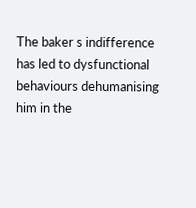The baker s indifference has led to dysfunctional behaviours dehumanising him in the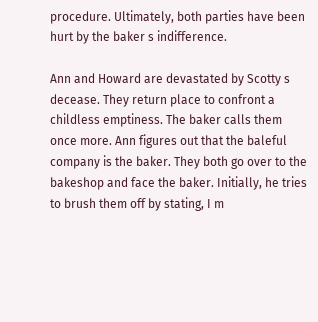procedure. Ultimately, both parties have been hurt by the baker s indifference.

Ann and Howard are devastated by Scotty s decease. They return place to confront a childless emptiness. The baker calls them once more. Ann figures out that the baleful company is the baker. They both go over to the bakeshop and face the baker. Initially, he tries to brush them off by stating, I m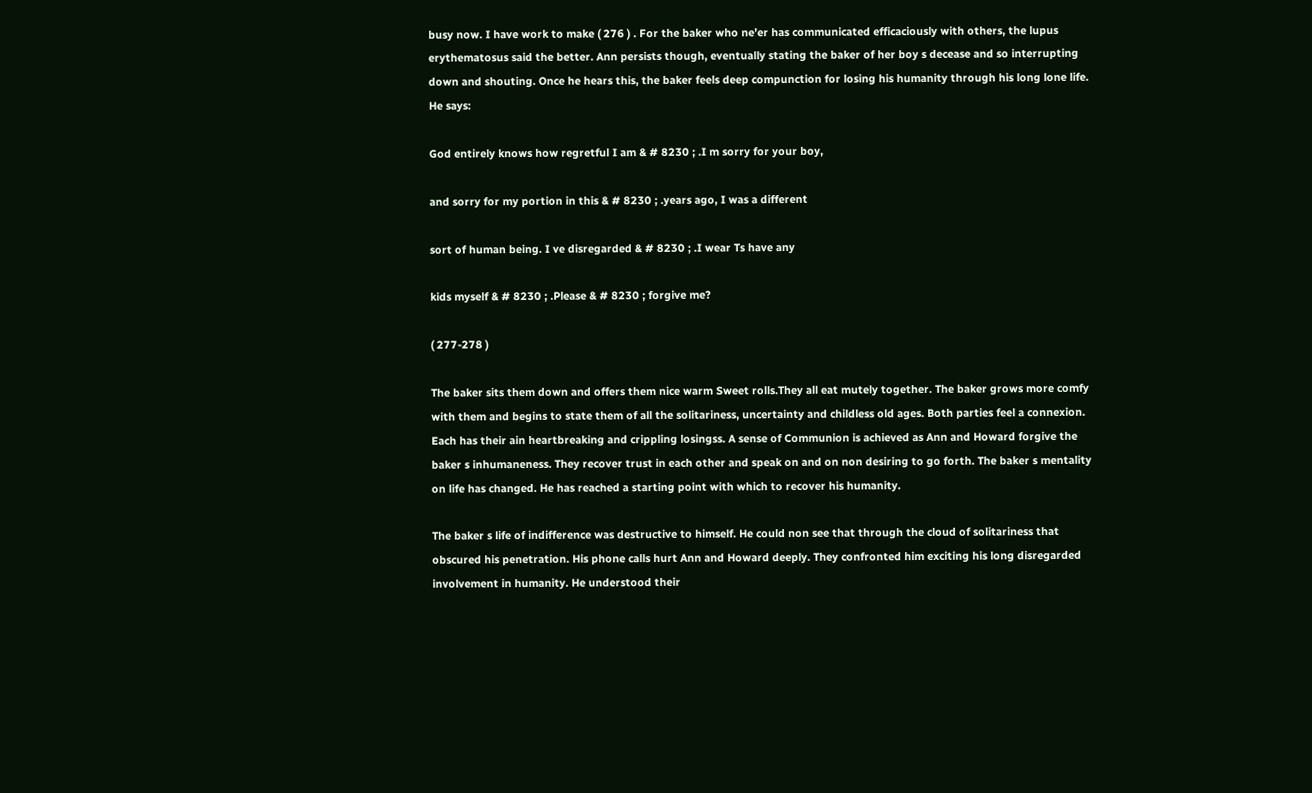busy now. I have work to make ( 276 ) . For the baker who ne’er has communicated efficaciously with others, the lupus erythematosus said the better. Ann persists though, eventually stating the baker of her boy s decease and so interrupting down and shouting. Once he hears this, the baker feels deep compunction for losing his humanity through his long lone life. He says:

God entirely knows how regretful I am & # 8230 ; .I m sorry for your boy,

and sorry for my portion in this & # 8230 ; .years ago, I was a different

sort of human being. I ve disregarded & # 8230 ; .I wear Ts have any

kids myself & # 8230 ; .Please & # 8230 ; forgive me?

( 277-278 )

The baker sits them down and offers them nice warm Sweet rolls.They all eat mutely together. The baker grows more comfy with them and begins to state them of all the solitariness, uncertainty and childless old ages. Both parties feel a connexion. Each has their ain heartbreaking and crippling losingss. A sense of Communion is achieved as Ann and Howard forgive the baker s inhumaneness. They recover trust in each other and speak on and on non desiring to go forth. The baker s mentality on life has changed. He has reached a starting point with which to recover his humanity.

The baker s life of indifference was destructive to himself. He could non see that through the cloud of solitariness that obscured his penetration. His phone calls hurt Ann and Howard deeply. They confronted him exciting his long disregarded involvement in humanity. He understood their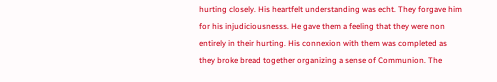hurting closely. His heartfelt understanding was echt. They forgave him for his injudiciousnesss. He gave them a feeling that they were non entirely in their hurting. His connexion with them was completed as they broke bread together organizing a sense of Communion. The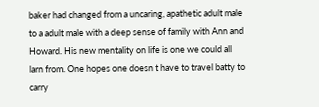baker had changed from a uncaring, apathetic adult male to a adult male with a deep sense of family with Ann and Howard. His new mentality on life is one we could all larn from. One hopes one doesn t have to travel batty to carry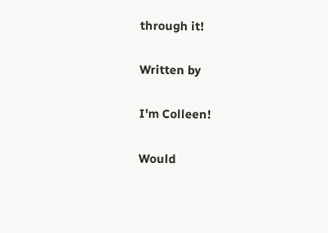through it!

Written by

I'm Colleen!

Would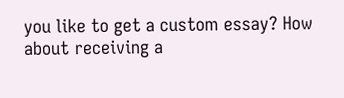you like to get a custom essay? How about receiving a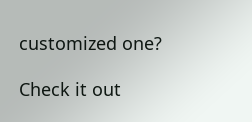customized one?

Check it out